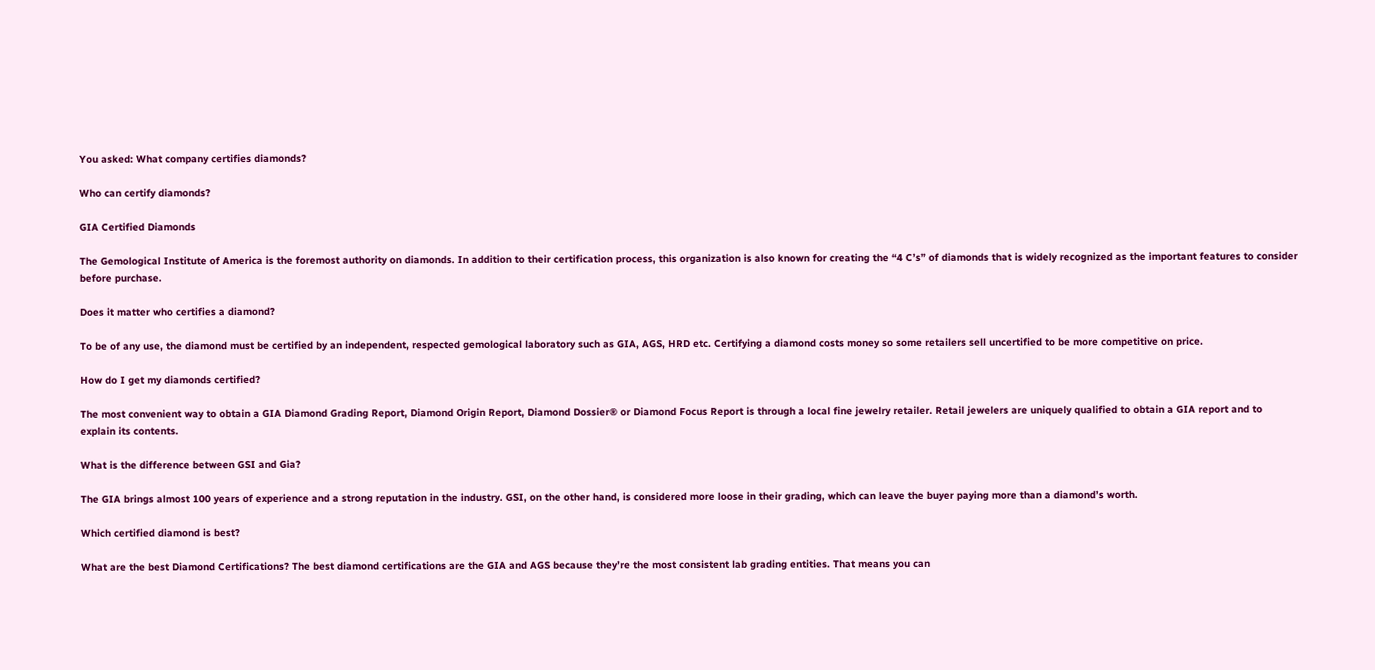You asked: What company certifies diamonds?

Who can certify diamonds?

GIA Certified Diamonds

The Gemological Institute of America is the foremost authority on diamonds. In addition to their certification process, this organization is also known for creating the “4 C’s” of diamonds that is widely recognized as the important features to consider before purchase.

Does it matter who certifies a diamond?

To be of any use, the diamond must be certified by an independent, respected gemological laboratory such as GIA, AGS, HRD etc. Certifying a diamond costs money so some retailers sell uncertified to be more competitive on price.

How do I get my diamonds certified?

The most convenient way to obtain a GIA Diamond Grading Report, Diamond Origin Report, Diamond Dossier® or Diamond Focus Report is through a local fine jewelry retailer. Retail jewelers are uniquely qualified to obtain a GIA report and to explain its contents.

What is the difference between GSI and Gia?

The GIA brings almost 100 years of experience and a strong reputation in the industry. GSI, on the other hand, is considered more loose in their grading, which can leave the buyer paying more than a diamond’s worth.

Which certified diamond is best?

What are the best Diamond Certifications? The best diamond certifications are the GIA and AGS because they’re the most consistent lab grading entities. That means you can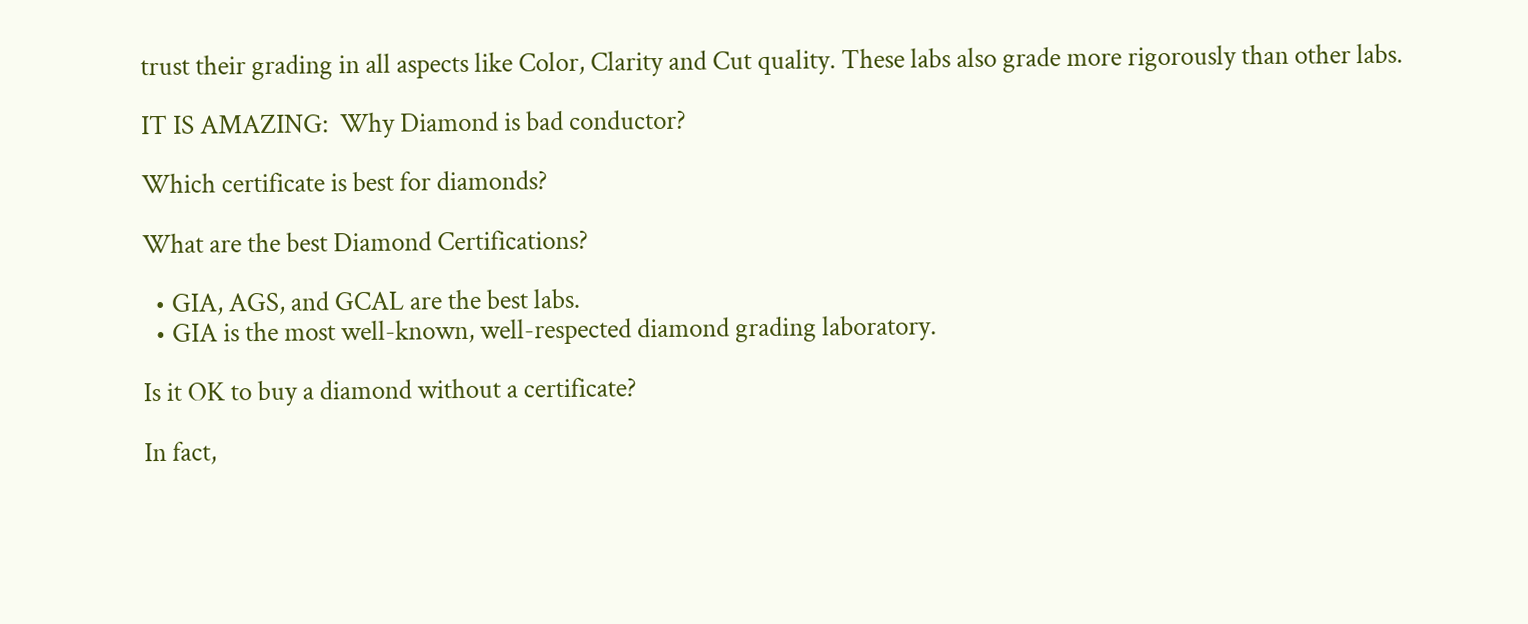trust their grading in all aspects like Color, Clarity and Cut quality. These labs also grade more rigorously than other labs.

IT IS AMAZING:  Why Diamond is bad conductor?

Which certificate is best for diamonds?

What are the best Diamond Certifications?

  • GIA, AGS, and GCAL are the best labs.
  • GIA is the most well-known, well-respected diamond grading laboratory.

Is it OK to buy a diamond without a certificate?

In fact,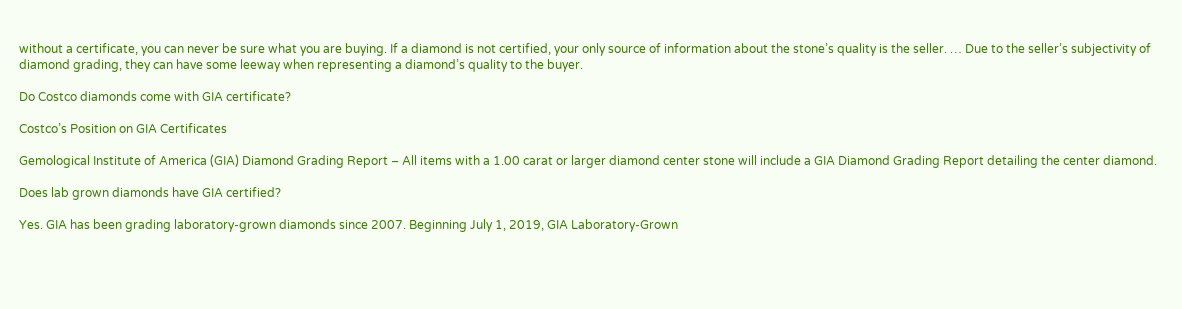without a certificate, you can never be sure what you are buying. If a diamond is not certified, your only source of information about the stone’s quality is the seller. … Due to the seller’s subjectivity of diamond grading, they can have some leeway when representing a diamond’s quality to the buyer.

Do Costco diamonds come with GIA certificate?

Costco’s Position on GIA Certificates

Gemological Institute of America (GIA) Diamond Grading Report – All items with a 1.00 carat or larger diamond center stone will include a GIA Diamond Grading Report detailing the center diamond.

Does lab grown diamonds have GIA certified?

Yes. GIA has been grading laboratory-grown diamonds since 2007. Beginning July 1, 2019, GIA Laboratory-Grown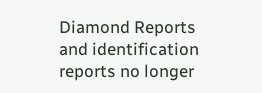Diamond Reports and identification reports no longer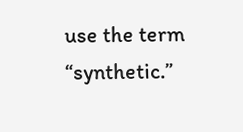use the term “synthetic.”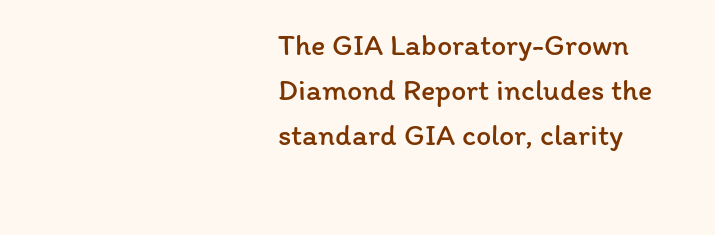The GIA Laboratory-Grown Diamond Report includes the standard GIA color, clarity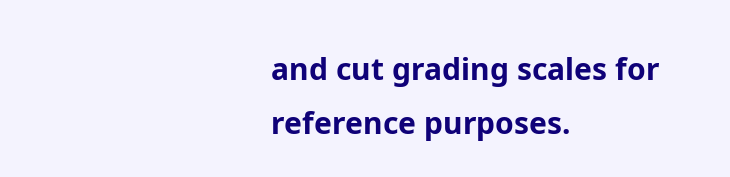and cut grading scales for reference purposes.